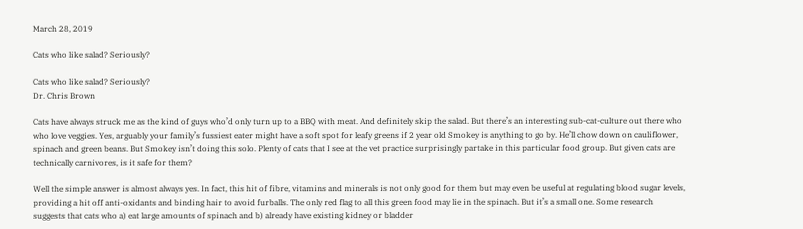March 28, 2019

Cats who like salad? Seriously?

Cats who like salad? Seriously?
Dr. Chris Brown

Cats have always struck me as the kind of guys who’d only turn up to a BBQ with meat. And definitely skip the salad. But there’s an interesting sub-cat-culture out there who who love veggies. Yes, arguably your family’s fussiest eater might have a soft spot for leafy greens if 2 year old Smokey is anything to go by. He’ll chow down on cauliflower, spinach and green beans. But Smokey isn’t doing this solo. Plenty of cats that I see at the vet practice surprisingly partake in this particular food group. But given cats are technically carnivores, is it safe for them?

Well the simple answer is almost always yes. In fact, this hit of fibre, vitamins and minerals is not only good for them but may even be useful at regulating blood sugar levels, providing a hit off anti-oxidants and binding hair to avoid furballs. The only red flag to all this green food may lie in the spinach. But it’s a small one. Some research suggests that cats who a) eat large amounts of spinach and b) already have existing kidney or bladder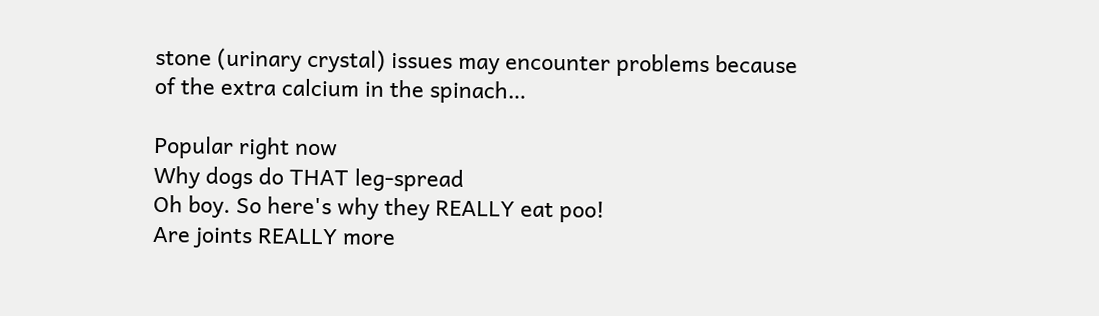stone (urinary crystal) issues may encounter problems because of the extra calcium in the spinach…

Popular right now
Why dogs do THAT leg-spread
Oh boy. So here's why they REALLY eat poo!
Are joints REALLY more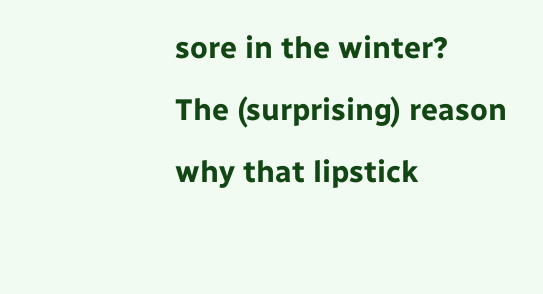sore in the winter?
The (surprising) reason why that lipstick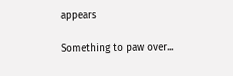appears

Something to paw over...